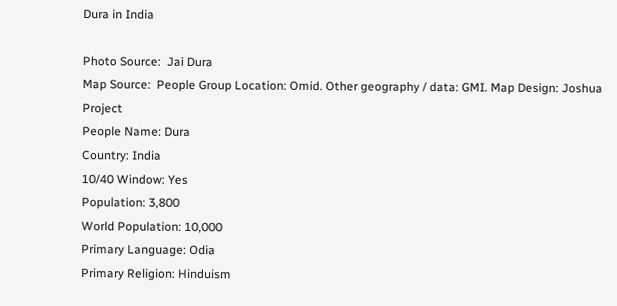Dura in India

Photo Source:  Jai Dura
Map Source:  People Group Location: Omid. Other geography / data: GMI. Map Design: Joshua Project
People Name: Dura
Country: India
10/40 Window: Yes
Population: 3,800
World Population: 10,000
Primary Language: Odia
Primary Religion: Hinduism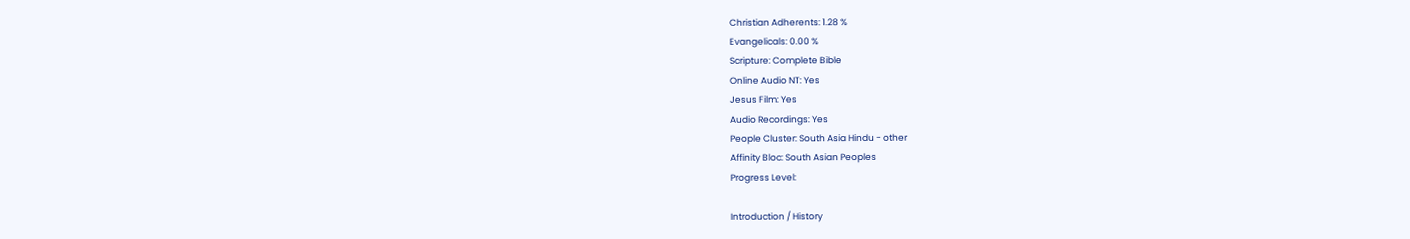Christian Adherents: 1.28 %
Evangelicals: 0.00 %
Scripture: Complete Bible
Online Audio NT: Yes
Jesus Film: Yes
Audio Recordings: Yes
People Cluster: South Asia Hindu - other
Affinity Bloc: South Asian Peoples
Progress Level:

Introduction / History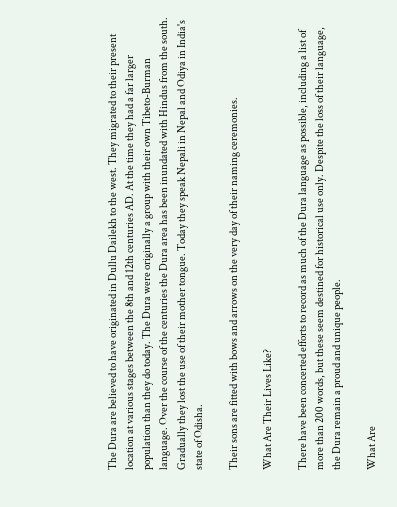The Dura are believed to have originated in Dullu Dailekh to the west. They migrated to their present location at various stages between the 8th and 12th centuries AD. At the time they had a far larger population than they do today. The Dura were originally a group with their own Tibeto-Burman language. Over the course of the centuries the Dura area has been inundated with Hindus from the south. Gradually they lost the use of their mother tongue. Today they speak Nepali in Nepal and Odiya in India's state of Odisha.

Their sons are fitted with bows and arrows on the very day of their naming ceremonies.

What Are Their Lives Like?

There have been concerted efforts to record as much of the Dura language as possible, including a list of more than 200 words, but these seem destined for historical use only. Despite the loss of their language, the Dura remain a proud and unique people.

What Are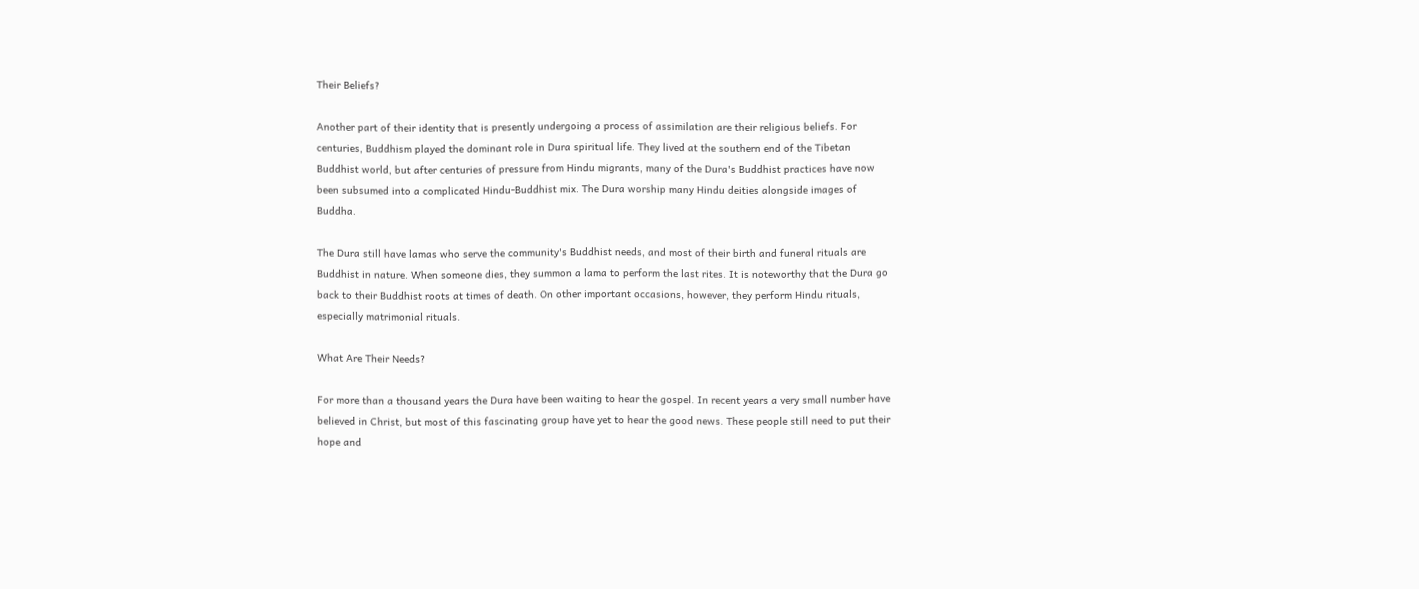Their Beliefs?

Another part of their identity that is presently undergoing a process of assimilation are their religious beliefs. For centuries, Buddhism played the dominant role in Dura spiritual life. They lived at the southern end of the Tibetan Buddhist world, but after centuries of pressure from Hindu migrants, many of the Dura's Buddhist practices have now been subsumed into a complicated Hindu-Buddhist mix. The Dura worship many Hindu deities alongside images of Buddha.

The Dura still have lamas who serve the community's Buddhist needs, and most of their birth and funeral rituals are Buddhist in nature. When someone dies, they summon a lama to perform the last rites. It is noteworthy that the Dura go back to their Buddhist roots at times of death. On other important occasions, however, they perform Hindu rituals, especially matrimonial rituals.

What Are Their Needs?

For more than a thousand years the Dura have been waiting to hear the gospel. In recent years a very small number have believed in Christ, but most of this fascinating group have yet to hear the good news. These people still need to put their hope and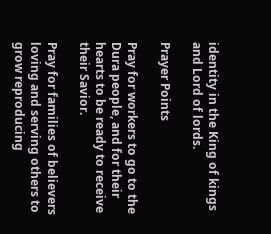identity in the King of kings and Lord of lords.

Prayer Points

Pray for workers to go to the Dura people, and for their hearts to be ready to receive their Savior.

Pray for families of believers loving and serving others to grow reproducing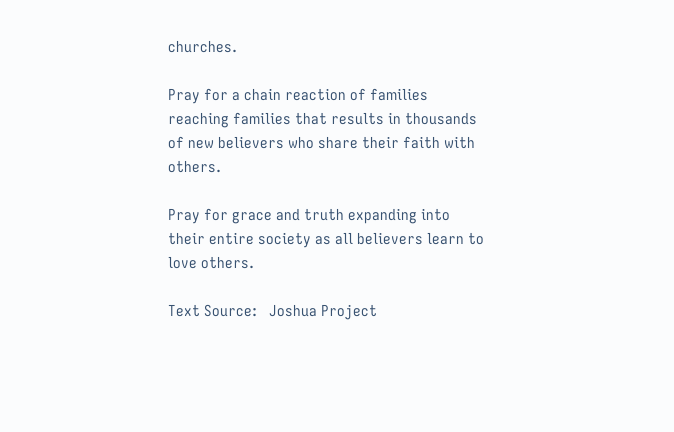churches.

Pray for a chain reaction of families reaching families that results in thousands of new believers who share their faith with others.

Pray for grace and truth expanding into their entire society as all believers learn to love others.

Text Source:   Joshua Project